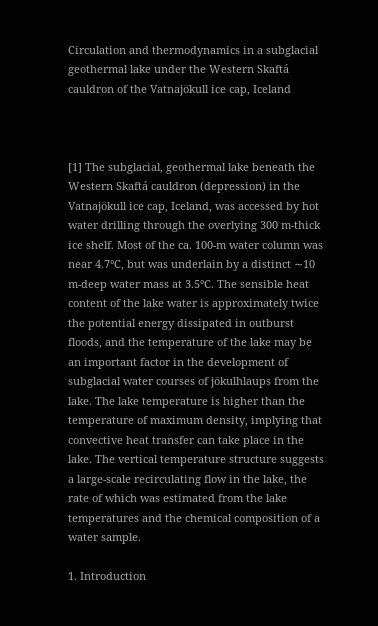Circulation and thermodynamics in a subglacial geothermal lake under the Western Skaftá cauldron of the Vatnajökull ice cap, Iceland



[1] The subglacial, geothermal lake beneath the Western Skaftá cauldron (depression) in the Vatnajökull ice cap, Iceland, was accessed by hot water drilling through the overlying 300 m-thick ice shelf. Most of the ca. 100-m water column was near 4.7°C, but was underlain by a distinct ∼10 m-deep water mass at 3.5°C. The sensible heat content of the lake water is approximately twice the potential energy dissipated in outburst floods, and the temperature of the lake may be an important factor in the development of subglacial water courses of jökulhlaups from the lake. The lake temperature is higher than the temperature of maximum density, implying that convective heat transfer can take place in the lake. The vertical temperature structure suggests a large-scale recirculating flow in the lake, the rate of which was estimated from the lake temperatures and the chemical composition of a water sample.

1. Introduction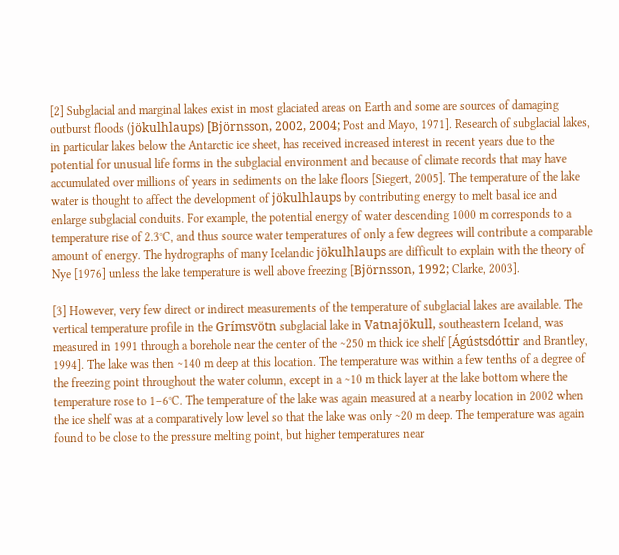[2] Subglacial and marginal lakes exist in most glaciated areas on Earth and some are sources of damaging outburst floods (jökulhlaups) [Björnsson, 2002, 2004; Post and Mayo, 1971]. Research of subglacial lakes, in particular lakes below the Antarctic ice sheet, has received increased interest in recent years due to the potential for unusual life forms in the subglacial environment and because of climate records that may have accumulated over millions of years in sediments on the lake floors [Siegert, 2005]. The temperature of the lake water is thought to affect the development of jökulhlaups by contributing energy to melt basal ice and enlarge subglacial conduits. For example, the potential energy of water descending 1000 m corresponds to a temperature rise of 2.3°C, and thus source water temperatures of only a few degrees will contribute a comparable amount of energy. The hydrographs of many Icelandic jökulhlaups are difficult to explain with the theory of Nye [1976] unless the lake temperature is well above freezing [Björnsson, 1992; Clarke, 2003].

[3] However, very few direct or indirect measurements of the temperature of subglacial lakes are available. The vertical temperature profile in the Grímsvötn subglacial lake in Vatnajökull, southeastern Iceland, was measured in 1991 through a borehole near the center of the ∼250 m thick ice shelf [Ágústsdóttir and Brantley, 1994]. The lake was then ∼140 m deep at this location. The temperature was within a few tenths of a degree of the freezing point throughout the water column, except in a ∼10 m thick layer at the lake bottom where the temperature rose to 1–6°C. The temperature of the lake was again measured at a nearby location in 2002 when the ice shelf was at a comparatively low level so that the lake was only ∼20 m deep. The temperature was again found to be close to the pressure melting point, but higher temperatures near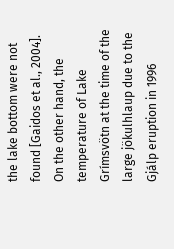the lake bottom were not found [Gaidos et al., 2004]. On the other hand, the temperature of Lake Grímsvötn at the time of the large jökulhlaup due to the Gjálp eruption in 1996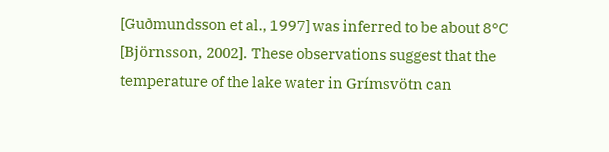[Guðmundsson et al., 1997] was inferred to be about 8°C [Björnsson, 2002]. These observations suggest that the temperature of the lake water in Grímsvötn can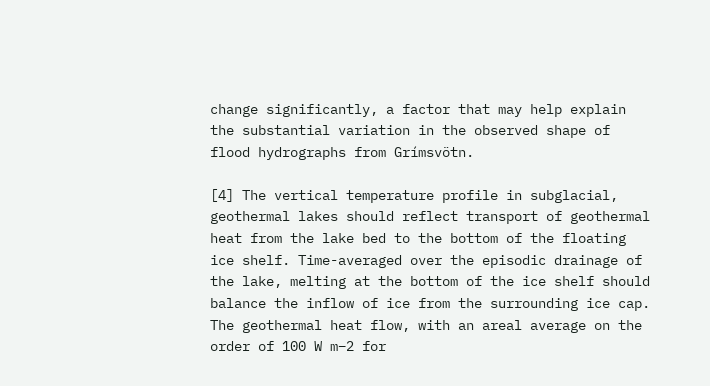change significantly, a factor that may help explain the substantial variation in the observed shape of flood hydrographs from Grímsvötn.

[4] The vertical temperature profile in subglacial, geothermal lakes should reflect transport of geothermal heat from the lake bed to the bottom of the floating ice shelf. Time-averaged over the episodic drainage of the lake, melting at the bottom of the ice shelf should balance the inflow of ice from the surrounding ice cap. The geothermal heat flow, with an areal average on the order of 100 W m−2 for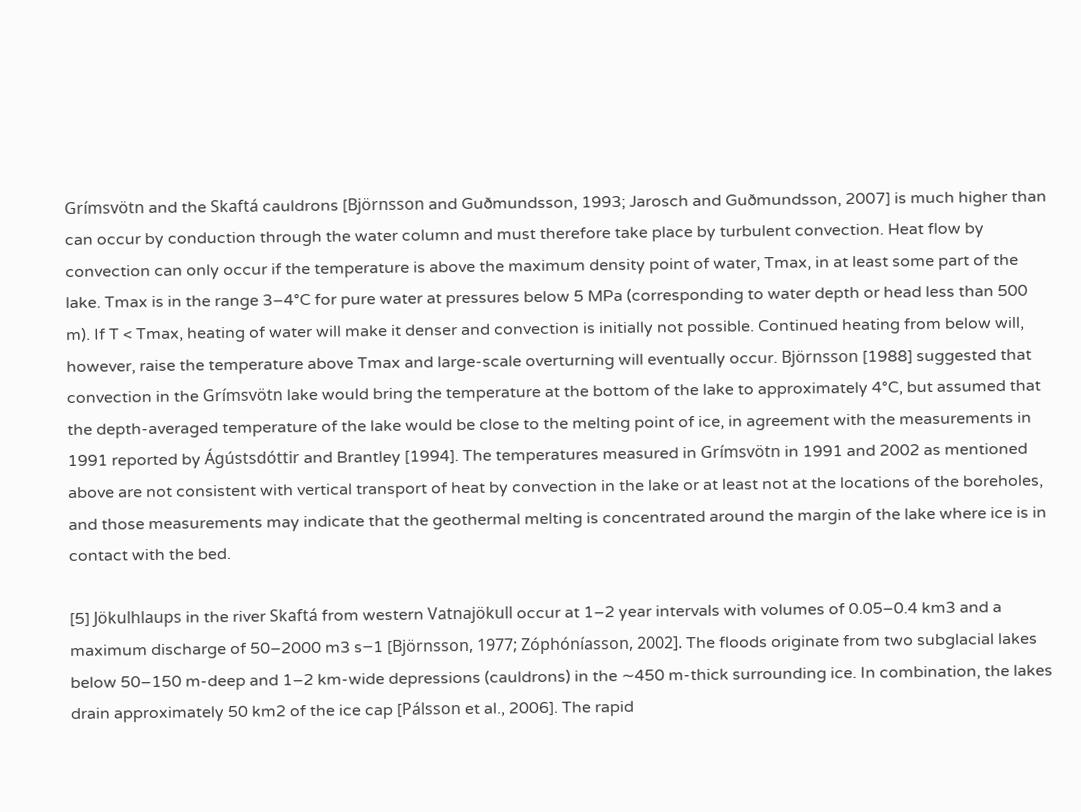Grímsvötn and the Skaftá cauldrons [Björnsson and Guðmundsson, 1993; Jarosch and Guðmundsson, 2007] is much higher than can occur by conduction through the water column and must therefore take place by turbulent convection. Heat flow by convection can only occur if the temperature is above the maximum density point of water, Tmax, in at least some part of the lake. Tmax is in the range 3–4°C for pure water at pressures below 5 MPa (corresponding to water depth or head less than 500 m). If T < Tmax, heating of water will make it denser and convection is initially not possible. Continued heating from below will, however, raise the temperature above Tmax and large-scale overturning will eventually occur. Björnsson [1988] suggested that convection in the Grímsvötn lake would bring the temperature at the bottom of the lake to approximately 4°C, but assumed that the depth-averaged temperature of the lake would be close to the melting point of ice, in agreement with the measurements in 1991 reported by Ágústsdóttir and Brantley [1994]. The temperatures measured in Grímsvötn in 1991 and 2002 as mentioned above are not consistent with vertical transport of heat by convection in the lake or at least not at the locations of the boreholes, and those measurements may indicate that the geothermal melting is concentrated around the margin of the lake where ice is in contact with the bed.

[5] Jökulhlaups in the river Skaftá from western Vatnajökull occur at 1–2 year intervals with volumes of 0.05–0.4 km3 and a maximum discharge of 50–2000 m3 s−1 [Björnsson, 1977; Zóphóníasson, 2002]. The floods originate from two subglacial lakes below 50–150 m-deep and 1–2 km-wide depressions (cauldrons) in the ∼450 m-thick surrounding ice. In combination, the lakes drain approximately 50 km2 of the ice cap [Pálsson et al., 2006]. The rapid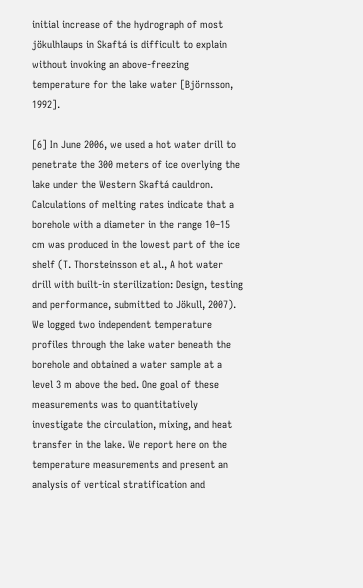initial increase of the hydrograph of most jökulhlaups in Skaftá is difficult to explain without invoking an above-freezing temperature for the lake water [Björnsson, 1992].

[6] In June 2006, we used a hot water drill to penetrate the 300 meters of ice overlying the lake under the Western Skaftá cauldron. Calculations of melting rates indicate that a borehole with a diameter in the range 10–15 cm was produced in the lowest part of the ice shelf (T. Thorsteinsson et al., A hot water drill with built-in sterilization: Design, testing and performance, submitted to Jökull, 2007). We logged two independent temperature profiles through the lake water beneath the borehole and obtained a water sample at a level 3 m above the bed. One goal of these measurements was to quantitatively investigate the circulation, mixing, and heat transfer in the lake. We report here on the temperature measurements and present an analysis of vertical stratification and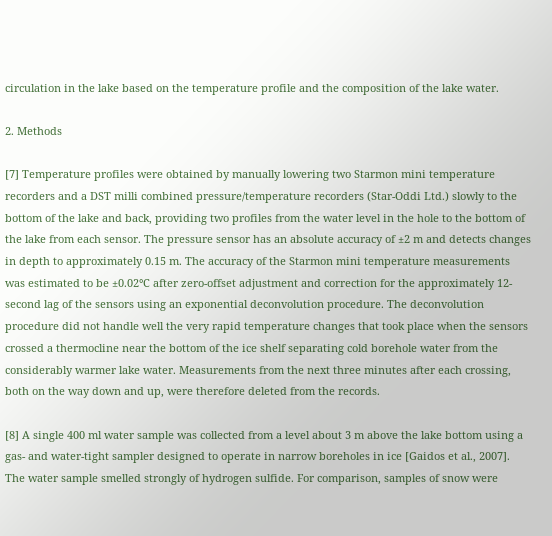circulation in the lake based on the temperature profile and the composition of the lake water.

2. Methods

[7] Temperature profiles were obtained by manually lowering two Starmon mini temperature recorders and a DST milli combined pressure/temperature recorders (Star-Oddi Ltd.) slowly to the bottom of the lake and back, providing two profiles from the water level in the hole to the bottom of the lake from each sensor. The pressure sensor has an absolute accuracy of ±2 m and detects changes in depth to approximately 0.15 m. The accuracy of the Starmon mini temperature measurements was estimated to be ±0.02°C after zero-offset adjustment and correction for the approximately 12-second lag of the sensors using an exponential deconvolution procedure. The deconvolution procedure did not handle well the very rapid temperature changes that took place when the sensors crossed a thermocline near the bottom of the ice shelf separating cold borehole water from the considerably warmer lake water. Measurements from the next three minutes after each crossing, both on the way down and up, were therefore deleted from the records.

[8] A single 400 ml water sample was collected from a level about 3 m above the lake bottom using a gas- and water-tight sampler designed to operate in narrow boreholes in ice [Gaidos et al., 2007]. The water sample smelled strongly of hydrogen sulfide. For comparison, samples of snow were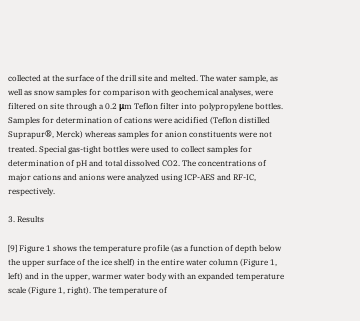collected at the surface of the drill site and melted. The water sample, as well as snow samples for comparison with geochemical analyses, were filtered on site through a 0.2 μm Teflon filter into polypropylene bottles. Samples for determination of cations were acidified (Teflon distilled Suprapur®, Merck) whereas samples for anion constituents were not treated. Special gas-tight bottles were used to collect samples for determination of pH and total dissolved CO2. The concentrations of major cations and anions were analyzed using ICP-AES and RF-IC, respectively.

3. Results

[9] Figure 1 shows the temperature profile (as a function of depth below the upper surface of the ice shelf) in the entire water column (Figure 1, left) and in the upper, warmer water body with an expanded temperature scale (Figure 1, right). The temperature of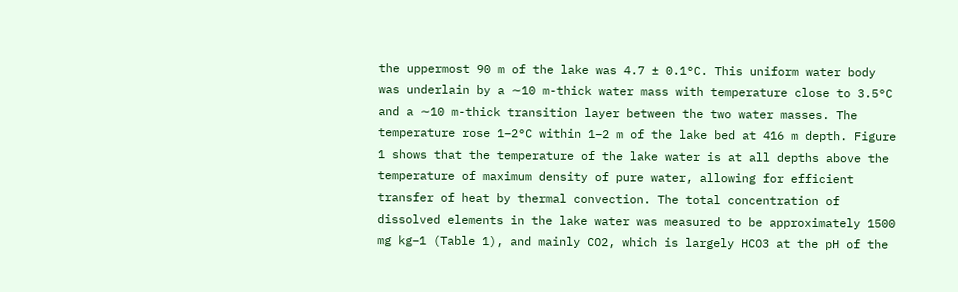the uppermost 90 m of the lake was 4.7 ± 0.1°C. This uniform water body was underlain by a ∼10 m-thick water mass with temperature close to 3.5°C and a ∼10 m-thick transition layer between the two water masses. The temperature rose 1–2°C within 1–2 m of the lake bed at 416 m depth. Figure 1 shows that the temperature of the lake water is at all depths above the temperature of maximum density of pure water, allowing for efficient transfer of heat by thermal convection. The total concentration of dissolved elements in the lake water was measured to be approximately 1500 mg kg−1 (Table 1), and mainly CO2, which is largely HCO3 at the pH of the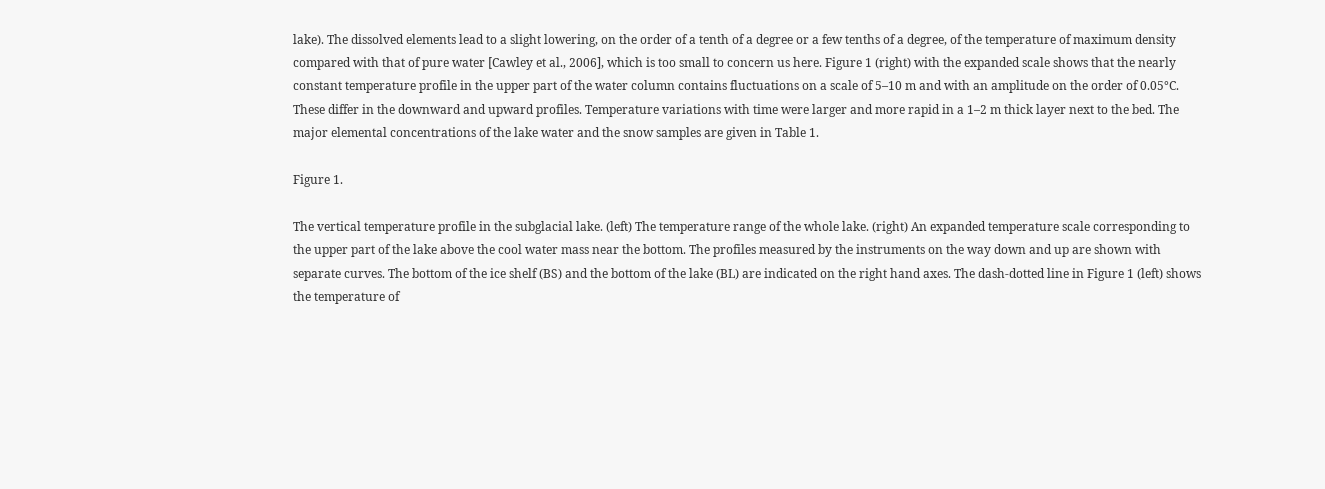lake). The dissolved elements lead to a slight lowering, on the order of a tenth of a degree or a few tenths of a degree, of the temperature of maximum density compared with that of pure water [Cawley et al., 2006], which is too small to concern us here. Figure 1 (right) with the expanded scale shows that the nearly constant temperature profile in the upper part of the water column contains fluctuations on a scale of 5–10 m and with an amplitude on the order of 0.05°C. These differ in the downward and upward profiles. Temperature variations with time were larger and more rapid in a 1–2 m thick layer next to the bed. The major elemental concentrations of the lake water and the snow samples are given in Table 1.

Figure 1.

The vertical temperature profile in the subglacial lake. (left) The temperature range of the whole lake. (right) An expanded temperature scale corresponding to the upper part of the lake above the cool water mass near the bottom. The profiles measured by the instruments on the way down and up are shown with separate curves. The bottom of the ice shelf (BS) and the bottom of the lake (BL) are indicated on the right hand axes. The dash-dotted line in Figure 1 (left) shows the temperature of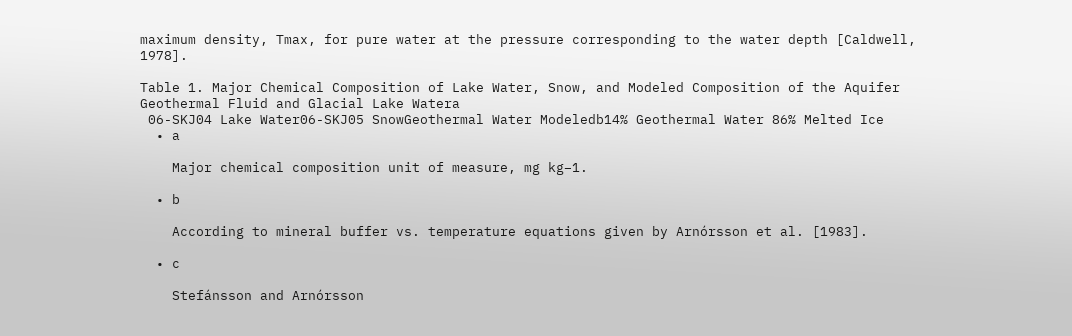maximum density, Tmax, for pure water at the pressure corresponding to the water depth [Caldwell, 1978].

Table 1. Major Chemical Composition of Lake Water, Snow, and Modeled Composition of the Aquifer Geothermal Fluid and Glacial Lake Watera
 06-SKJ04 Lake Water06-SKJ05 SnowGeothermal Water Modeledb14% Geothermal Water 86% Melted Ice
  • a

    Major chemical composition unit of measure, mg kg−1.

  • b

    According to mineral buffer vs. temperature equations given by Arnórsson et al. [1983].

  • c

    Stefánsson and Arnórsson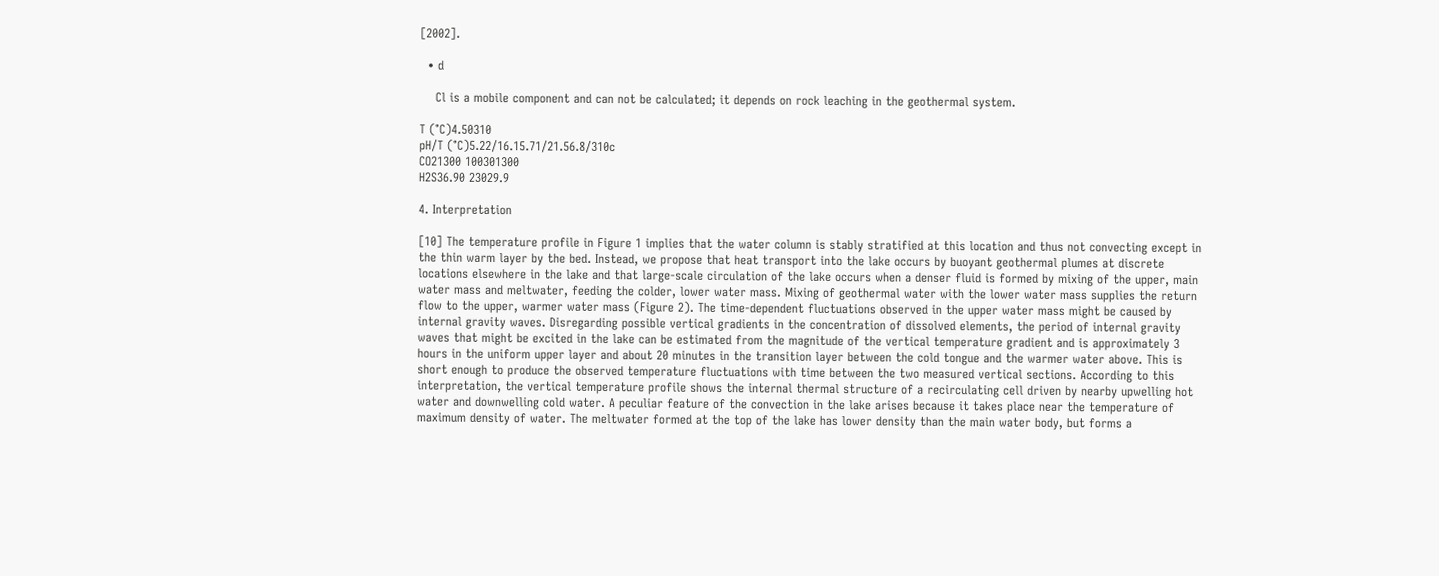[2002].

  • d

    Cl is a mobile component and can not be calculated; it depends on rock leaching in the geothermal system.

T (°C)4.50310
pH/T (°C)5.22/16.15.71/21.56.8/310c
CO21300 100301300
H2S36.90 23029.9

4. Interpretation

[10] The temperature profile in Figure 1 implies that the water column is stably stratified at this location and thus not convecting except in the thin warm layer by the bed. Instead, we propose that heat transport into the lake occurs by buoyant geothermal plumes at discrete locations elsewhere in the lake and that large-scale circulation of the lake occurs when a denser fluid is formed by mixing of the upper, main water mass and meltwater, feeding the colder, lower water mass. Mixing of geothermal water with the lower water mass supplies the return flow to the upper, warmer water mass (Figure 2). The time-dependent fluctuations observed in the upper water mass might be caused by internal gravity waves. Disregarding possible vertical gradients in the concentration of dissolved elements, the period of internal gravity waves that might be excited in the lake can be estimated from the magnitude of the vertical temperature gradient and is approximately 3 hours in the uniform upper layer and about 20 minutes in the transition layer between the cold tongue and the warmer water above. This is short enough to produce the observed temperature fluctuations with time between the two measured vertical sections. According to this interpretation, the vertical temperature profile shows the internal thermal structure of a recirculating cell driven by nearby upwelling hot water and downwelling cold water. A peculiar feature of the convection in the lake arises because it takes place near the temperature of maximum density of water. The meltwater formed at the top of the lake has lower density than the main water body, but forms a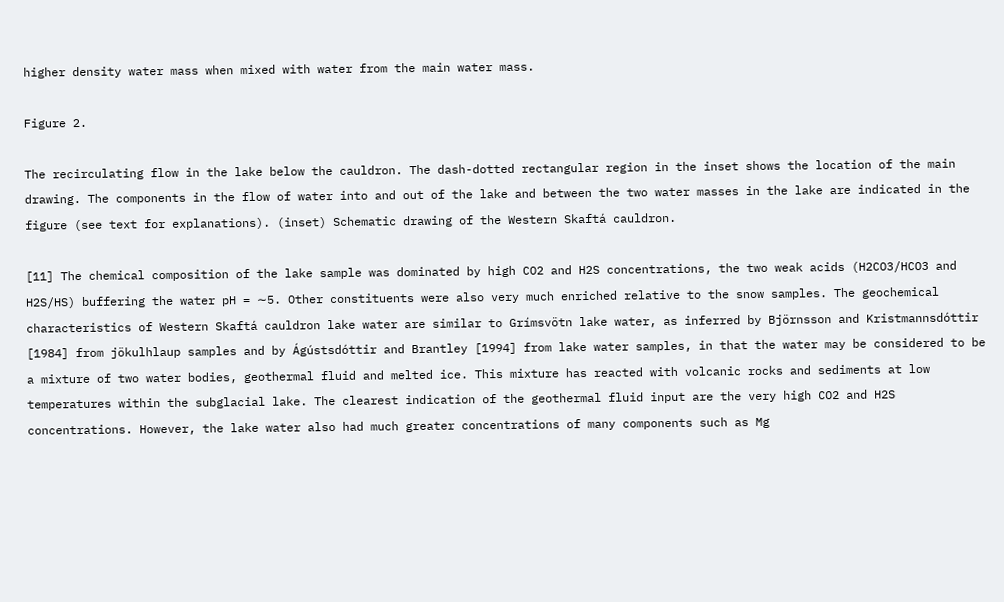higher density water mass when mixed with water from the main water mass.

Figure 2.

The recirculating flow in the lake below the cauldron. The dash-dotted rectangular region in the inset shows the location of the main drawing. The components in the flow of water into and out of the lake and between the two water masses in the lake are indicated in the figure (see text for explanations). (inset) Schematic drawing of the Western Skaftá cauldron.

[11] The chemical composition of the lake sample was dominated by high CO2 and H2S concentrations, the two weak acids (H2CO3/HCO3 and H2S/HS) buffering the water pH = ∼5. Other constituents were also very much enriched relative to the snow samples. The geochemical characteristics of Western Skaftá cauldron lake water are similar to Grímsvötn lake water, as inferred by Björnsson and Kristmannsdóttir [1984] from jökulhlaup samples and by Ágústsdóttir and Brantley [1994] from lake water samples, in that the water may be considered to be a mixture of two water bodies, geothermal fluid and melted ice. This mixture has reacted with volcanic rocks and sediments at low temperatures within the subglacial lake. The clearest indication of the geothermal fluid input are the very high CO2 and H2S concentrations. However, the lake water also had much greater concentrations of many components such as Mg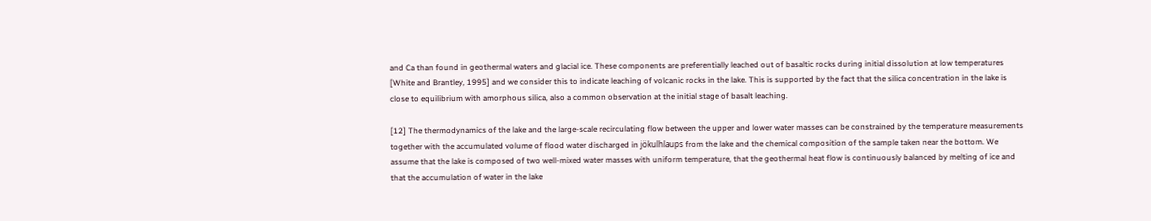and Ca than found in geothermal waters and glacial ice. These components are preferentially leached out of basaltic rocks during initial dissolution at low temperatures [White and Brantley, 1995] and we consider this to indicate leaching of volcanic rocks in the lake. This is supported by the fact that the silica concentration in the lake is close to equilibrium with amorphous silica, also a common observation at the initial stage of basalt leaching.

[12] The thermodynamics of the lake and the large-scale recirculating flow between the upper and lower water masses can be constrained by the temperature measurements together with the accumulated volume of flood water discharged in jökulhlaups from the lake and the chemical composition of the sample taken near the bottom. We assume that the lake is composed of two well-mixed water masses with uniform temperature, that the geothermal heat flow is continuously balanced by melting of ice and that the accumulation of water in the lake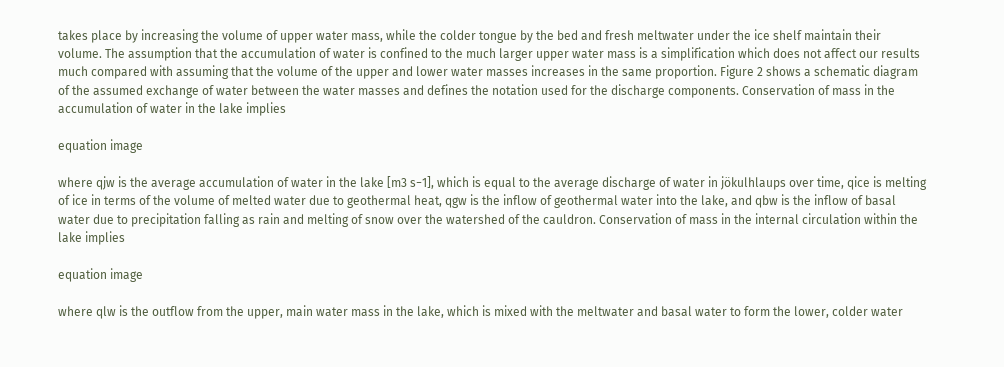takes place by increasing the volume of upper water mass, while the colder tongue by the bed and fresh meltwater under the ice shelf maintain their volume. The assumption that the accumulation of water is confined to the much larger upper water mass is a simplification which does not affect our results much compared with assuming that the volume of the upper and lower water masses increases in the same proportion. Figure 2 shows a schematic diagram of the assumed exchange of water between the water masses and defines the notation used for the discharge components. Conservation of mass in the accumulation of water in the lake implies

equation image

where qjw is the average accumulation of water in the lake [m3 s−1], which is equal to the average discharge of water in jökulhlaups over time, qice is melting of ice in terms of the volume of melted water due to geothermal heat, qgw is the inflow of geothermal water into the lake, and qbw is the inflow of basal water due to precipitation falling as rain and melting of snow over the watershed of the cauldron. Conservation of mass in the internal circulation within the lake implies

equation image

where qlw is the outflow from the upper, main water mass in the lake, which is mixed with the meltwater and basal water to form the lower, colder water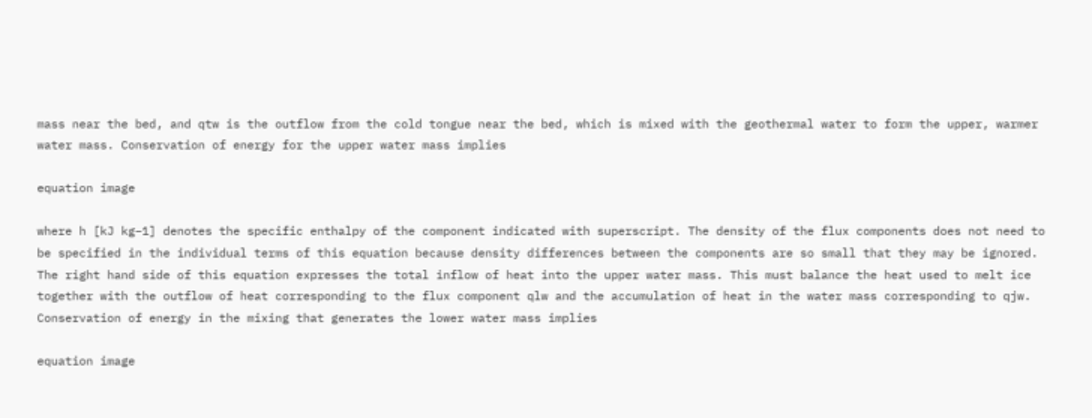mass near the bed, and qtw is the outflow from the cold tongue near the bed, which is mixed with the geothermal water to form the upper, warmer water mass. Conservation of energy for the upper water mass implies

equation image

where h [kJ kg−1] denotes the specific enthalpy of the component indicated with superscript. The density of the flux components does not need to be specified in the individual terms of this equation because density differences between the components are so small that they may be ignored. The right hand side of this equation expresses the total inflow of heat into the upper water mass. This must balance the heat used to melt ice together with the outflow of heat corresponding to the flux component qlw and the accumulation of heat in the water mass corresponding to qjw. Conservation of energy in the mixing that generates the lower water mass implies

equation image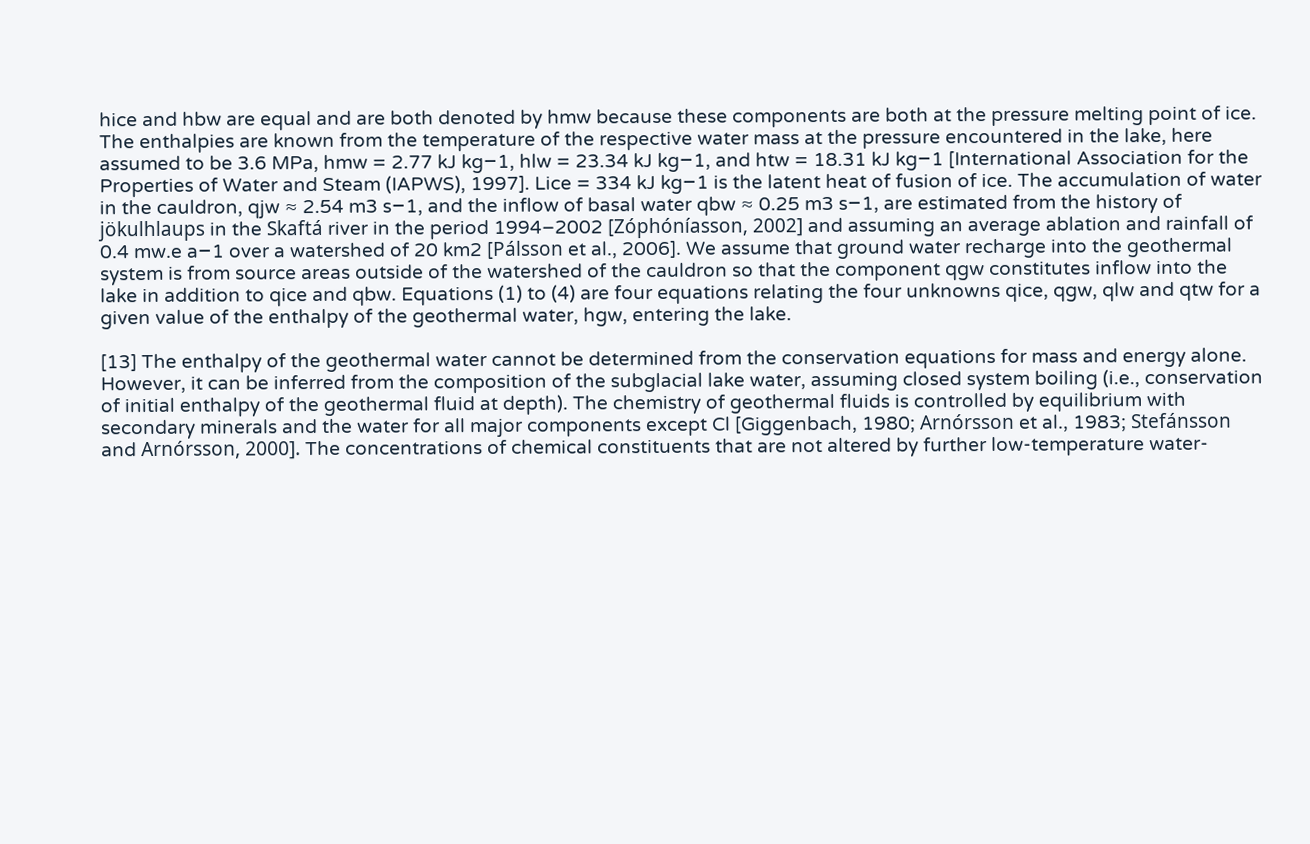hice and hbw are equal and are both denoted by hmw because these components are both at the pressure melting point of ice. The enthalpies are known from the temperature of the respective water mass at the pressure encountered in the lake, here assumed to be 3.6 MPa, hmw = 2.77 kJ kg−1, hlw = 23.34 kJ kg−1, and htw = 18.31 kJ kg−1 [International Association for the Properties of Water and Steam (IAPWS), 1997]. Lice = 334 kJ kg−1 is the latent heat of fusion of ice. The accumulation of water in the cauldron, qjw ≈ 2.54 m3 s−1, and the inflow of basal water qbw ≈ 0.25 m3 s−1, are estimated from the history of jökulhlaups in the Skaftá river in the period 1994–2002 [Zóphóníasson, 2002] and assuming an average ablation and rainfall of 0.4 mw.e a−1 over a watershed of 20 km2 [Pálsson et al., 2006]. We assume that ground water recharge into the geothermal system is from source areas outside of the watershed of the cauldron so that the component qgw constitutes inflow into the lake in addition to qice and qbw. Equations (1) to (4) are four equations relating the four unknowns qice, qgw, qlw and qtw for a given value of the enthalpy of the geothermal water, hgw, entering the lake.

[13] The enthalpy of the geothermal water cannot be determined from the conservation equations for mass and energy alone. However, it can be inferred from the composition of the subglacial lake water, assuming closed system boiling (i.e., conservation of initial enthalpy of the geothermal fluid at depth). The chemistry of geothermal fluids is controlled by equilibrium with secondary minerals and the water for all major components except Cl [Giggenbach, 1980; Arnórsson et al., 1983; Stefánsson and Arnórsson, 2000]. The concentrations of chemical constituents that are not altered by further low-temperature water-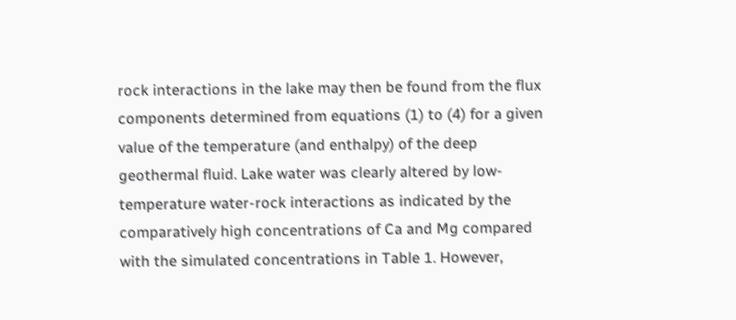rock interactions in the lake may then be found from the flux components determined from equations (1) to (4) for a given value of the temperature (and enthalpy) of the deep geothermal fluid. Lake water was clearly altered by low-temperature water-rock interactions as indicated by the comparatively high concentrations of Ca and Mg compared with the simulated concentrations in Table 1. However,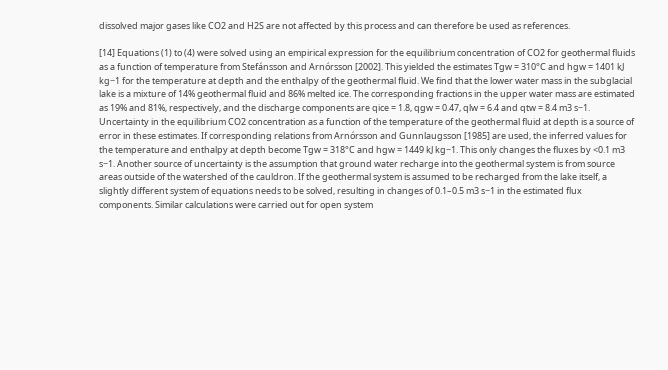dissolved major gases like CO2 and H2S are not affected by this process and can therefore be used as references.

[14] Equations (1) to (4) were solved using an empirical expression for the equilibrium concentration of CO2 for geothermal fluids as a function of temperature from Stefánsson and Arnórsson [2002]. This yielded the estimates Tgw = 310°C and hgw = 1401 kJ kg−1 for the temperature at depth and the enthalpy of the geothermal fluid. We find that the lower water mass in the subglacial lake is a mixture of 14% geothermal fluid and 86% melted ice. The corresponding fractions in the upper water mass are estimated as 19% and 81%, respectively, and the discharge components are qice = 1.8, qgw = 0.47, qlw = 6.4 and qtw = 8.4 m3 s−1. Uncertainty in the equilibrium CO2 concentration as a function of the temperature of the geothermal fluid at depth is a source of error in these estimates. If corresponding relations from Arnórsson and Gunnlaugsson [1985] are used, the inferred values for the temperature and enthalpy at depth become Tgw = 318°C and hgw = 1449 kJ kg−1. This only changes the fluxes by <0.1 m3 s−1. Another source of uncertainty is the assumption that ground water recharge into the geothermal system is from source areas outside of the watershed of the cauldron. If the geothermal system is assumed to be recharged from the lake itself, a slightly different system of equations needs to be solved, resulting in changes of 0.1–0.5 m3 s−1 in the estimated flux components. Similar calculations were carried out for open system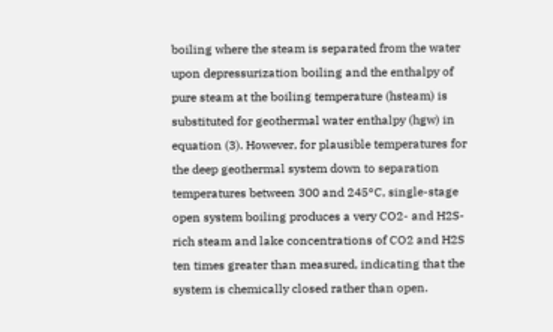boiling where the steam is separated from the water upon depressurization boiling and the enthalpy of pure steam at the boiling temperature (hsteam) is substituted for geothermal water enthalpy (hgw) in equation (3). However, for plausible temperatures for the deep geothermal system down to separation temperatures between 300 and 245°C, single-stage open system boiling produces a very CO2- and H2S-rich steam and lake concentrations of CO2 and H2S ten times greater than measured, indicating that the system is chemically closed rather than open.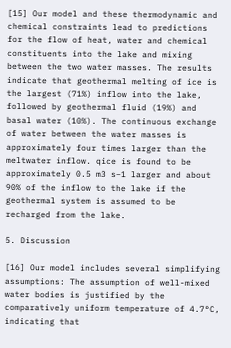[15] Our model and these thermodynamic and chemical constraints lead to predictions for the flow of heat, water and chemical constituents into the lake and mixing between the two water masses. The results indicate that geothermal melting of ice is the largest (71%) inflow into the lake, followed by geothermal fluid (19%) and basal water (10%). The continuous exchange of water between the water masses is approximately four times larger than the meltwater inflow. qice is found to be approximately 0.5 m3 s−1 larger and about 90% of the inflow to the lake if the geothermal system is assumed to be recharged from the lake.

5. Discussion

[16] Our model includes several simplifying assumptions: The assumption of well-mixed water bodies is justified by the comparatively uniform temperature of 4.7°C, indicating that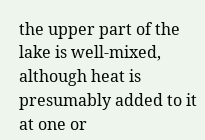the upper part of the lake is well-mixed, although heat is presumably added to it at one or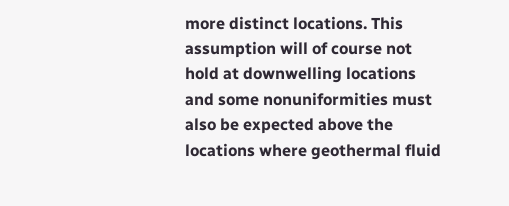more distinct locations. This assumption will of course not hold at downwelling locations and some nonuniformities must also be expected above the locations where geothermal fluid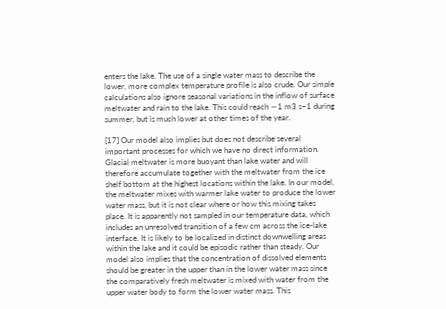enters the lake. The use of a single water mass to describe the lower, more complex temperature profile is also crude. Our simple calculations also ignore seasonal variations in the inflow of surface meltwater and rain to the lake. This could reach ∼1 m3 s−1 during summer, but is much lower at other times of the year.

[17] Our model also implies but does not describe several important processes for which we have no direct information. Glacial meltwater is more buoyant than lake water and will therefore accumulate together with the meltwater from the ice shelf bottom at the highest locations within the lake. In our model, the meltwater mixes with warmer lake water to produce the lower water mass, but it is not clear where or how this mixing takes place. It is apparently not sampled in our temperature data, which includes an unresolved transition of a few cm across the ice-lake interface. It is likely to be localized in distinct downwelling areas within the lake and it could be episodic rather than steady. Our model also implies that the concentration of dissolved elements should be greater in the upper than in the lower water mass since the comparatively fresh meltwater is mixed with water from the upper water body to form the lower water mass. This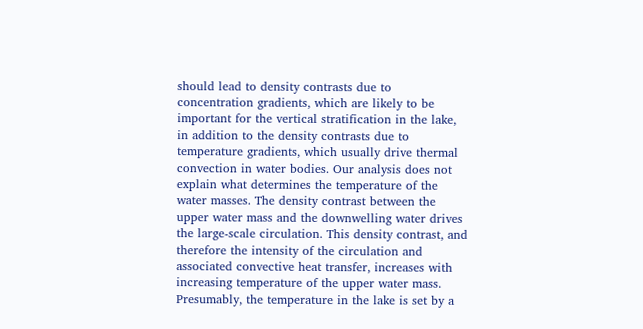should lead to density contrasts due to concentration gradients, which are likely to be important for the vertical stratification in the lake, in addition to the density contrasts due to temperature gradients, which usually drive thermal convection in water bodies. Our analysis does not explain what determines the temperature of the water masses. The density contrast between the upper water mass and the downwelling water drives the large-scale circulation. This density contrast, and therefore the intensity of the circulation and associated convective heat transfer, increases with increasing temperature of the upper water mass. Presumably, the temperature in the lake is set by a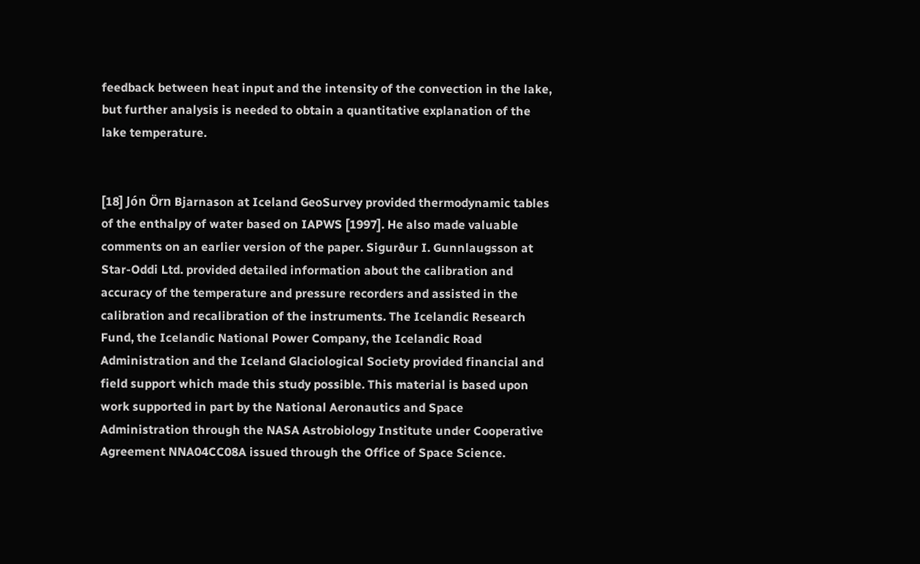feedback between heat input and the intensity of the convection in the lake, but further analysis is needed to obtain a quantitative explanation of the lake temperature.


[18] Jón Örn Bjarnason at Iceland GeoSurvey provided thermodynamic tables of the enthalpy of water based on IAPWS [1997]. He also made valuable comments on an earlier version of the paper. Sigurður I. Gunnlaugsson at Star-Oddi Ltd. provided detailed information about the calibration and accuracy of the temperature and pressure recorders and assisted in the calibration and recalibration of the instruments. The Icelandic Research Fund, the Icelandic National Power Company, the Icelandic Road Administration and the Iceland Glaciological Society provided financial and field support which made this study possible. This material is based upon work supported in part by the National Aeronautics and Space Administration through the NASA Astrobiology Institute under Cooperative Agreement NNA04CC08A issued through the Office of Space Science.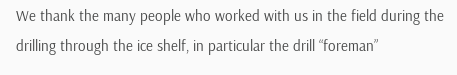We thank the many people who worked with us in the field during the drilling through the ice shelf, in particular the drill “foreman”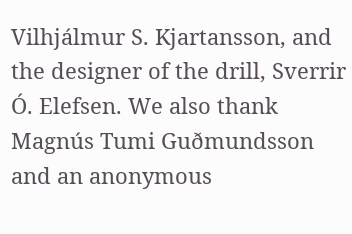Vilhjálmur S. Kjartansson, and the designer of the drill, Sverrir Ó. Elefsen. We also thank Magnús Tumi Guðmundsson and an anonymous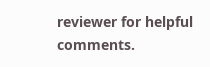reviewer for helpful comments.